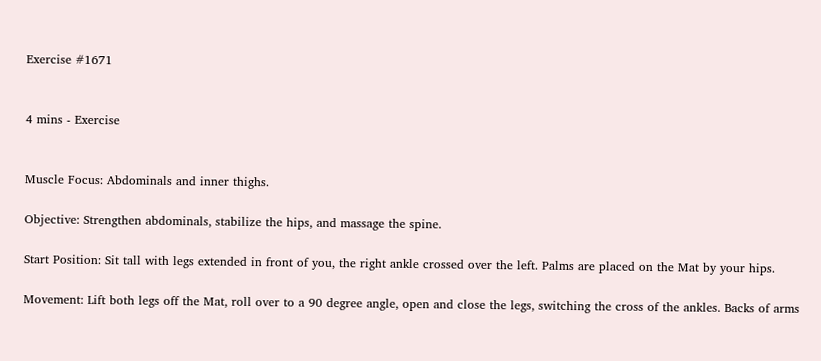Exercise #1671


4 mins - Exercise


Muscle Focus: Abdominals and inner thighs.

Objective: Strengthen abdominals, stabilize the hips, and massage the spine.

Start Position: Sit tall with legs extended in front of you, the right ankle crossed over the left. Palms are placed on the Mat by your hips.

Movement: Lift both legs off the Mat, roll over to a 90 degree angle, open and close the legs, switching the cross of the ankles. Backs of arms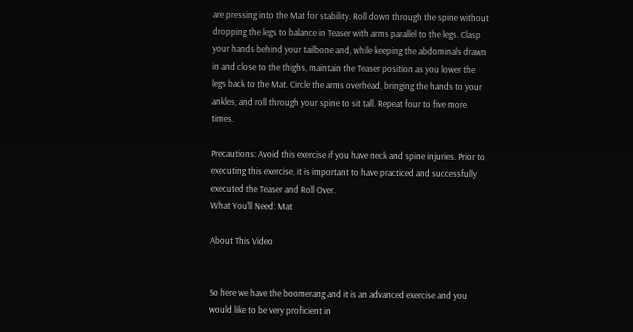are pressing into the Mat for stability. Roll down through the spine without dropping the legs to balance in Teaser with arms parallel to the legs. Clasp your hands behind your tailbone and, while keeping the abdominals drawn in and close to the thighs, maintain the Teaser position as you lower the legs back to the Mat. Circle the arms overhead, bringing the hands to your ankles, and roll through your spine to sit tall. Repeat four to five more times.

Precautions: Avoid this exercise if you have neck and spine injuries. Prior to executing this exercise, it is important to have practiced and successfully executed the Teaser and Roll Over.
What You'll Need: Mat

About This Video


So here we have the boomerang and it is an advanced exercise and you would like to be very proficient in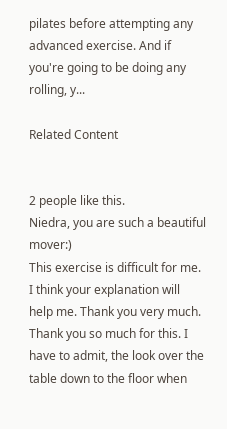pilates before attempting any advanced exercise. And if you're going to be doing any rolling, y...

Related Content


2 people like this.
Niedra, you are such a beautiful mover:)
This exercise is difficult for me. I think your explanation will help me. Thank you very much.
Thank you so much for this. I have to admit, the look over the table down to the floor when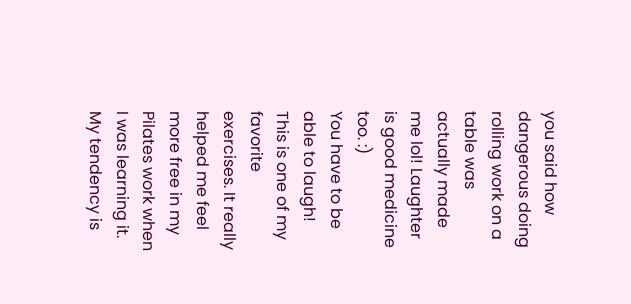you said how dangerous doing rolling work on a table was actually made me lol! Laughter is good medicine too. :)
You have to be able to laugh! This is one of my favorite exercises. It really helped me feel more free in my Pilates work when I was learning it. My tendency is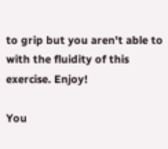to grip but you aren't able to with the fluidity of this exercise. Enjoy!

You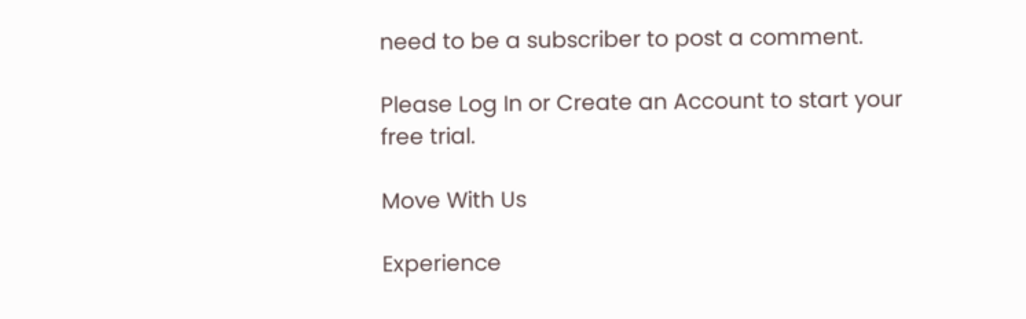need to be a subscriber to post a comment.

Please Log In or Create an Account to start your free trial.

Move With Us

Experience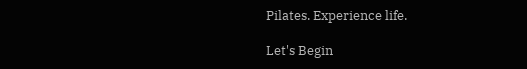Pilates. Experience life.

Let's Begin